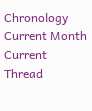Chronology Current Month Current Thread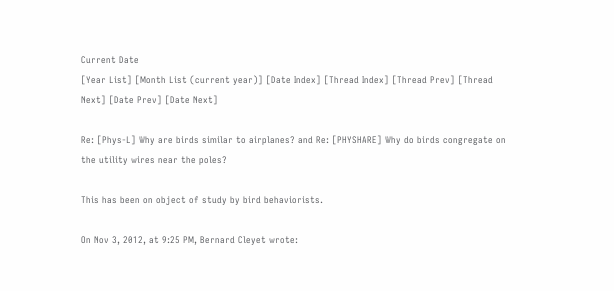Current Date
[Year List] [Month List (current year)] [Date Index] [Thread Index] [Thread Prev] [Thread Next] [Date Prev] [Date Next]

Re: [Phys-L] Why are birds similar to airplanes? and Re: [PHYSHARE] Why do birds congregate on the utility wires near the poles?

This has been on object of study by bird behaviorists.

On Nov 3, 2012, at 9:25 PM, Bernard Cleyet wrote: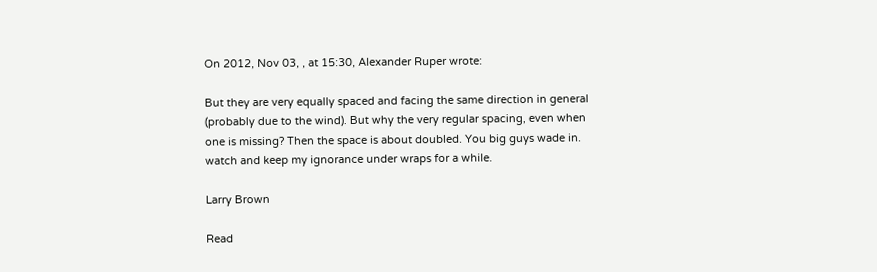On 2012, Nov 03, , at 15:30, Alexander Ruper wrote:

But they are very equally spaced and facing the same direction in general
(probably due to the wind). But why the very regular spacing, even when
one is missing? Then the space is about doubled. You big guys wade in.
watch and keep my ignorance under wraps for a while.

Larry Brown

Read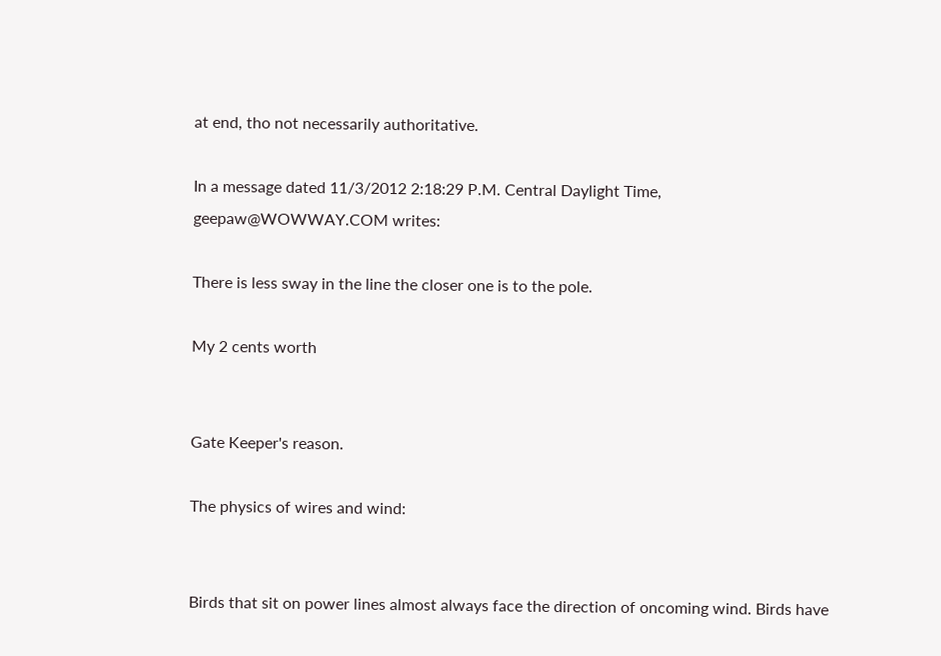at end, tho not necessarily authoritative.

In a message dated 11/3/2012 2:18:29 P.M. Central Daylight Time,
geepaw@WOWWAY.COM writes:

There is less sway in the line the closer one is to the pole.

My 2 cents worth


Gate Keeper's reason.

The physics of wires and wind:


Birds that sit on power lines almost always face the direction of oncoming wind. Birds have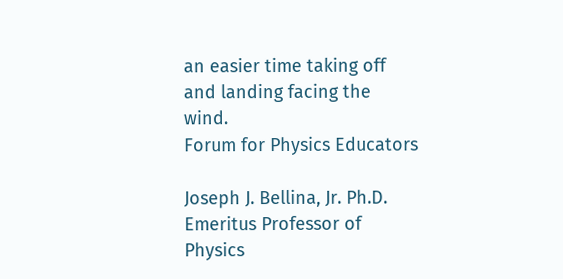an easier time taking off and landing facing the wind.
Forum for Physics Educators

Joseph J. Bellina, Jr. Ph.D.
Emeritus Professor of Physics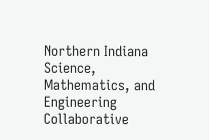Northern Indiana Science, Mathematics, and Engineering Collaborative